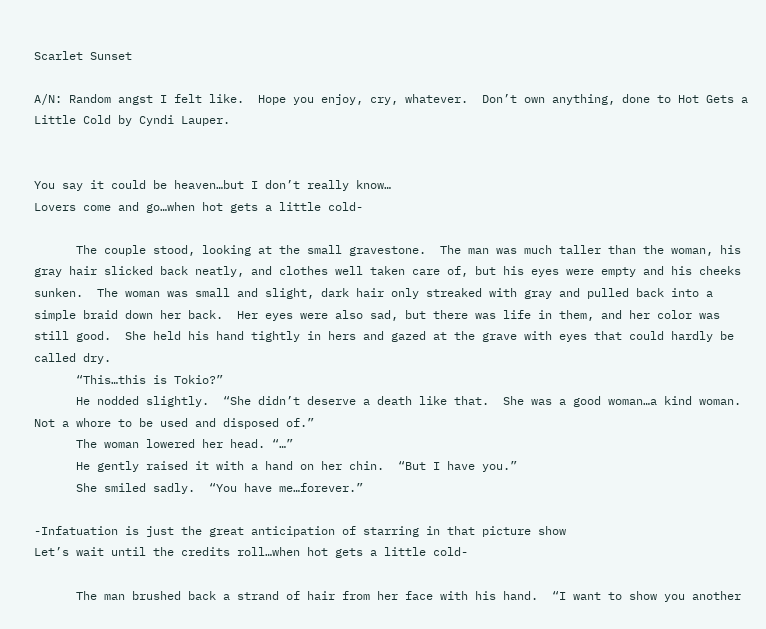Scarlet Sunset

A/N: Random angst I felt like.  Hope you enjoy, cry, whatever.  Don’t own anything, done to Hot Gets a Little Cold by Cyndi Lauper.


You say it could be heaven…but I don’t really know…
Lovers come and go…when hot gets a little cold-

      The couple stood, looking at the small gravestone.  The man was much taller than the woman, his gray hair slicked back neatly, and clothes well taken care of, but his eyes were empty and his cheeks sunken.  The woman was small and slight, dark hair only streaked with gray and pulled back into a simple braid down her back.  Her eyes were also sad, but there was life in them, and her color was still good.  She held his hand tightly in hers and gazed at the grave with eyes that could hardly be called dry.
      “This…this is Tokio?”
      He nodded slightly.  “She didn’t deserve a death like that.  She was a good woman…a kind woman.  Not a whore to be used and disposed of.”
      The woman lowered her head. “…”
      He gently raised it with a hand on her chin.  “But I have you.”
      She smiled sadly.  “You have me…forever.”

-Infatuation is just the great anticipation of starring in that picture show
Let’s wait until the credits roll…when hot gets a little cold-

      The man brushed back a strand of hair from her face with his hand.  “I want to show you another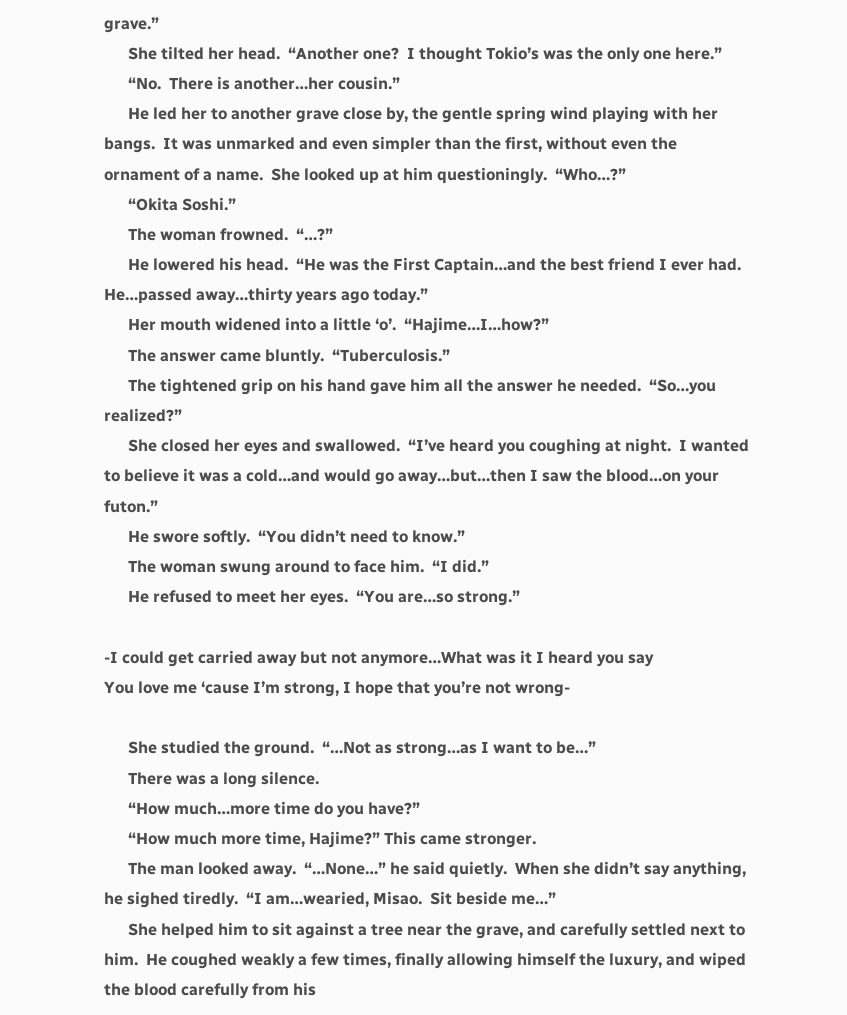grave.”
      She tilted her head.  “Another one?  I thought Tokio’s was the only one here.”
      “No.  There is another…her cousin.”
      He led her to another grave close by, the gentle spring wind playing with her bangs.  It was unmarked and even simpler than the first, without even the ornament of a name.  She looked up at him questioningly.  “Who…?”
      “Okita Soshi.”
      The woman frowned.  “…?”
      He lowered his head.  “He was the First Captain…and the best friend I ever had.  He…passed away…thirty years ago today.”
      Her mouth widened into a little ‘o’.  “Hajime…I…how?”
      The answer came bluntly.  “Tuberculosis.”
      The tightened grip on his hand gave him all the answer he needed.  “So…you realized?”
      She closed her eyes and swallowed.  “I’ve heard you coughing at night.  I wanted to believe it was a cold…and would go away…but…then I saw the blood…on your futon.”
      He swore softly.  “You didn’t need to know.”
      The woman swung around to face him.  “I did.”
      He refused to meet her eyes.  “You are…so strong.”

-I could get carried away but not anymore…What was it I heard you say
You love me ‘cause I’m strong, I hope that you’re not wrong-

      She studied the ground.  “…Not as strong…as I want to be…”
      There was a long silence.
      “How much…more time do you have?”
      “How much more time, Hajime?” This came stronger.
      The man looked away.  “…None…” he said quietly.  When she didn’t say anything, he sighed tiredly.  “I am…wearied, Misao.  Sit beside me…”
      She helped him to sit against a tree near the grave, and carefully settled next to him.  He coughed weakly a few times, finally allowing himself the luxury, and wiped the blood carefully from his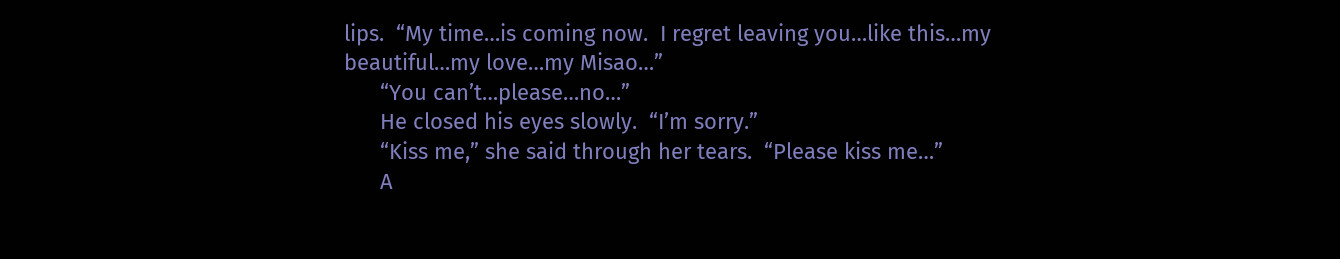lips.  “My time…is coming now.  I regret leaving you…like this…my beautiful…my love…my Misao…”
      “You can’t…please…no…”
      He closed his eyes slowly.  “I’m sorry.”
      “Kiss me,” she said through her tears.  “Please kiss me…”
      A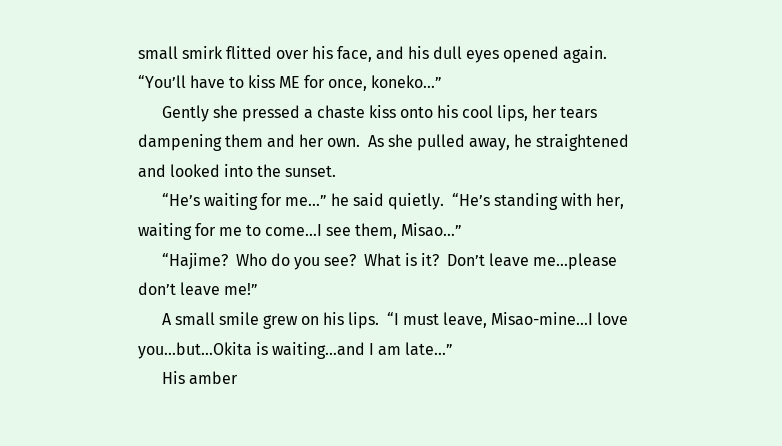small smirk flitted over his face, and his dull eyes opened again.  “You’ll have to kiss ME for once, koneko…”
      Gently she pressed a chaste kiss onto his cool lips, her tears dampening them and her own.  As she pulled away, he straightened and looked into the sunset.
      “He’s waiting for me…” he said quietly.  “He’s standing with her, waiting for me to come…I see them, Misao…”
      “Hajime?  Who do you see?  What is it?  Don’t leave me…please don’t leave me!”
      A small smile grew on his lips.  “I must leave, Misao-mine…I love you…but…Okita is waiting…and I am late…”
      His amber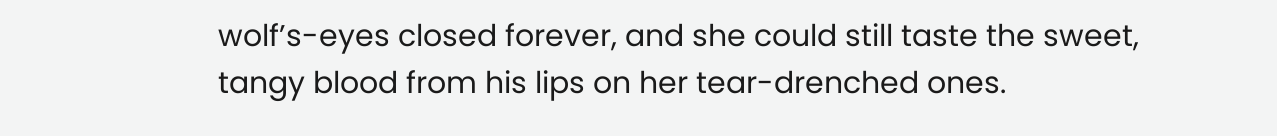wolf’s-eyes closed forever, and she could still taste the sweet, tangy blood from his lips on her tear-drenched ones.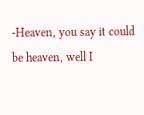-Heaven, you say it could be heaven, well I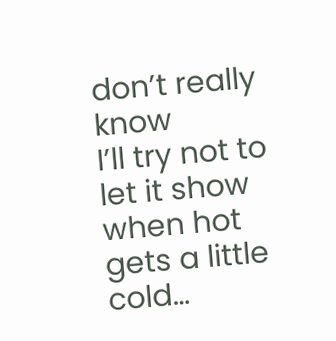don’t really know
I’ll try not to let it show when hot gets a little cold…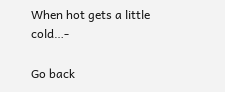When hot gets a little cold…-

Go back